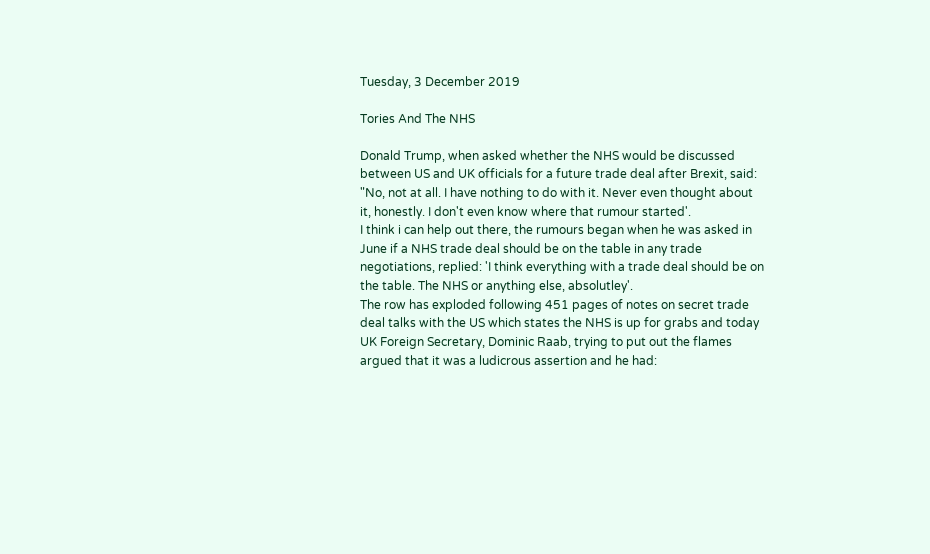Tuesday, 3 December 2019

Tories And The NHS

Donald Trump, when asked whether the NHS would be discussed between US and UK officials for a future trade deal after Brexit, said: "No, not at all. I have nothing to do with it. Never even thought about it, honestly. I don't even know where that rumour started'.
I think i can help out there, the rumours began when he was asked in June if a NHS trade deal should be on the table in any trade negotiations, replied: 'I think everything with a trade deal should be on the table. The NHS or anything else, absolutley'.
The row has exploded following 451 pages of notes on secret trade deal talks with the US which states the NHS is up for grabs and today UK Foreign Secretary, Dominic Raab, trying to put out the flames argued that it was a ludicrous assertion and he had: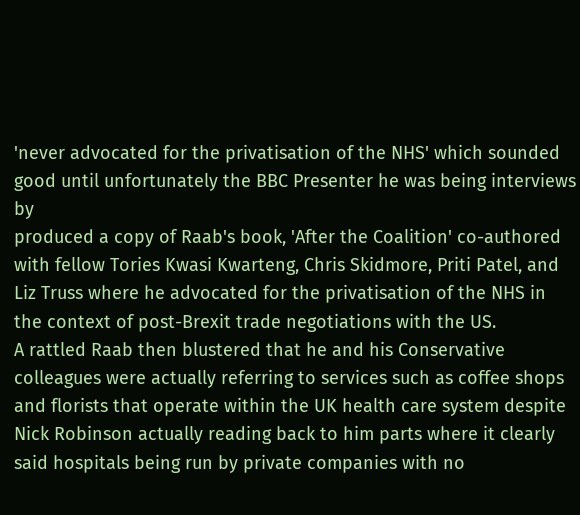'never advocated for the privatisation of the NHS' which sounded good until unfortunately the BBC Presenter he was being interviews by
produced a copy of Raab's book, 'After the Coalition' co-authored with fellow Tories Kwasi Kwarteng, Chris Skidmore, Priti Patel, and Liz Truss where he advocated for the privatisation of the NHS in the context of post-Brexit trade negotiations with the US.
A rattled Raab then blustered that he and his Conservative colleagues were actually referring to services such as coffee shops and florists that operate within the UK health care system despite Nick Robinson actually reading back to him parts where it clearly said hospitals being run by private companies with no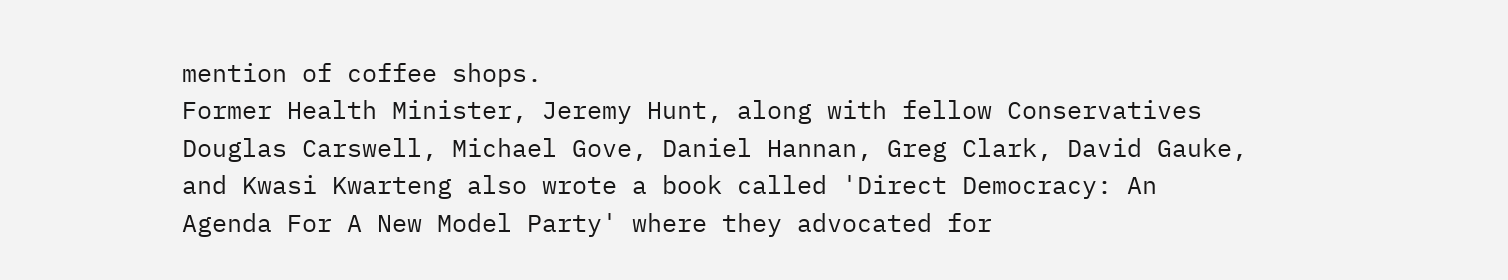mention of coffee shops.
Former Health Minister, Jeremy Hunt, along with fellow Conservatives Douglas Carswell, Michael Gove, Daniel Hannan, Greg Clark, David Gauke, and Kwasi Kwarteng also wrote a book called 'Direct Democracy: An Agenda For A New Model Party' where they advocated for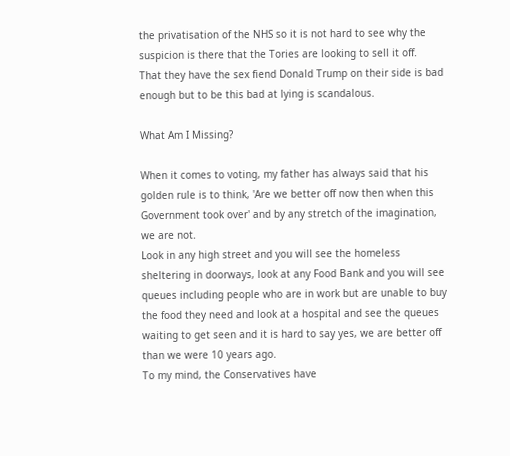the privatisation of the NHS so it is not hard to see why the suspicion is there that the Tories are looking to sell it off.
That they have the sex fiend Donald Trump on their side is bad enough but to be this bad at lying is scandalous.

What Am I Missing?

When it comes to voting, my father has always said that his golden rule is to think, 'Are we better off now then when this Government took over' and by any stretch of the imagination, we are not.
Look in any high street and you will see the homeless sheltering in doorways, look at any Food Bank and you will see queues including people who are in work but are unable to buy the food they need and look at a hospital and see the queues waiting to get seen and it is hard to say yes, we are better off than we were 10 years ago.
To my mind, the Conservatives have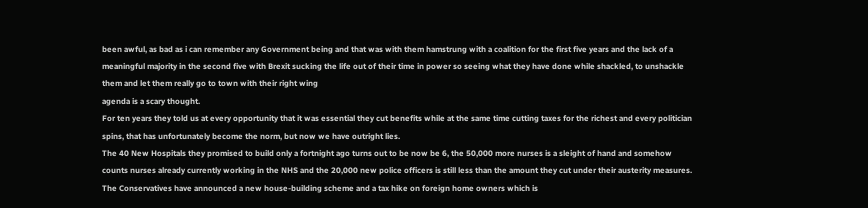been awful, as bad as i can remember any Government being and that was with them hamstrung with a coalition for the first five years and the lack of a meaningful majority in the second five with Brexit sucking the life out of their time in power so seeing what they have done while shackled, to unshackle them and let them really go to town with their right wing
agenda is a scary thought.
For ten years they told us at every opportunity that it was essential they cut benefits while at the same time cutting taxes for the richest and every politician spins, that has unfortunately become the norm, but now we have outright lies.
The 40 New Hospitals they promised to build only a fortnight ago turns out to be now be 6, the 50,000 more nurses is a sleight of hand and somehow counts nurses already currently working in the NHS and the 20,000 new police officers is still less than the amount they cut under their austerity measures.
The Conservatives have announced a new house-building scheme and a tax hike on foreign home owners which is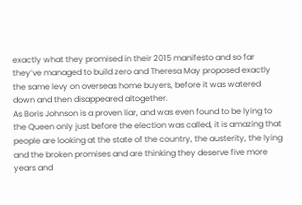exactly what they promised in their 2015 manifesto and so far they’ve managed to build zero and Theresa May proposed exactly the same levy on overseas home buyers, before it was watered down and then disappeared altogether.
As Boris Johnson is a proven liar, and was even found to be lying to the Queen only just before the election was called, it is amazing that people are looking at the state of the country, the austerity, the lying and the broken promises and are thinking they deserve five more years and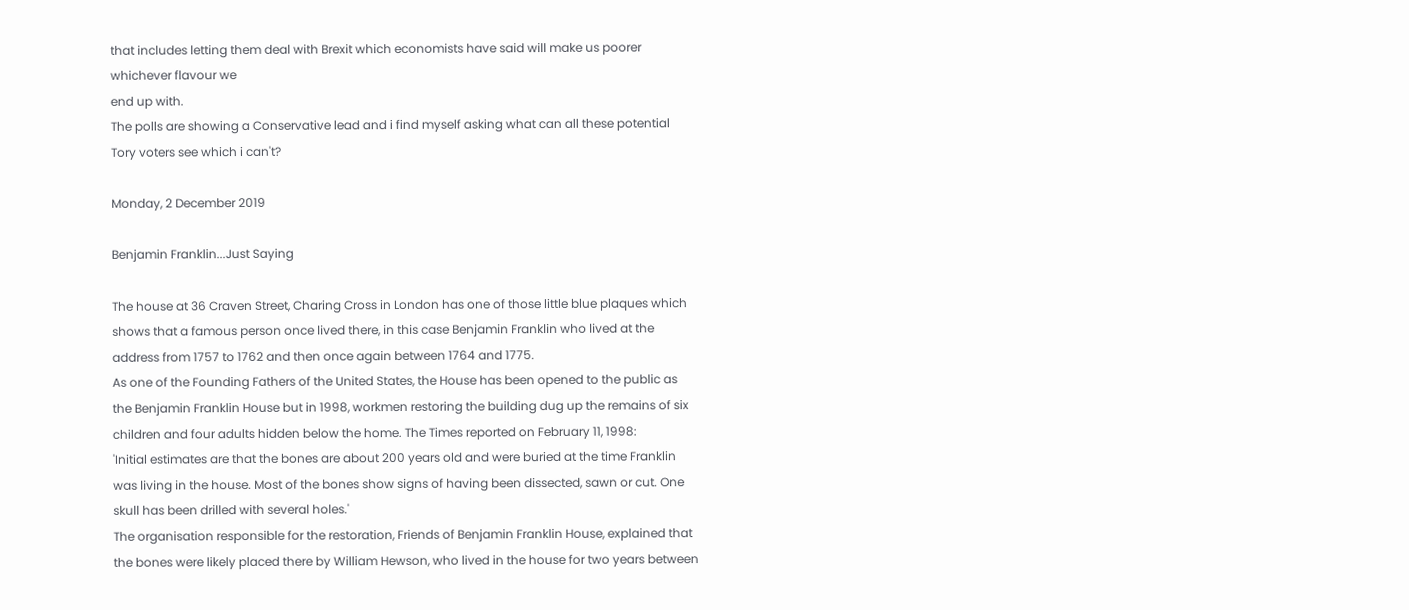that includes letting them deal with Brexit which economists have said will make us poorer whichever flavour we
end up with.
The polls are showing a Conservative lead and i find myself asking what can all these potential Tory voters see which i can't?

Monday, 2 December 2019

Benjamin Franklin...Just Saying

The house at 36 Craven Street, Charing Cross in London has one of those little blue plaques which shows that a famous person once lived there, in this case Benjamin Franklin who lived at the address from 1757 to 1762 and then once again between 1764 and 1775.
As one of the Founding Fathers of the United States, the House has been opened to the public as the Benjamin Franklin House but in 1998, workmen restoring the building dug up the remains of six children and four adults hidden below the home. The Times reported on February 11, 1998:
'Initial estimates are that the bones are about 200 years old and were buried at the time Franklin was living in the house. Most of the bones show signs of having been dissected, sawn or cut. One skull has been drilled with several holes.'
The organisation responsible for the restoration, Friends of Benjamin Franklin House, explained that the bones were likely placed there by William Hewson, who lived in the house for two years between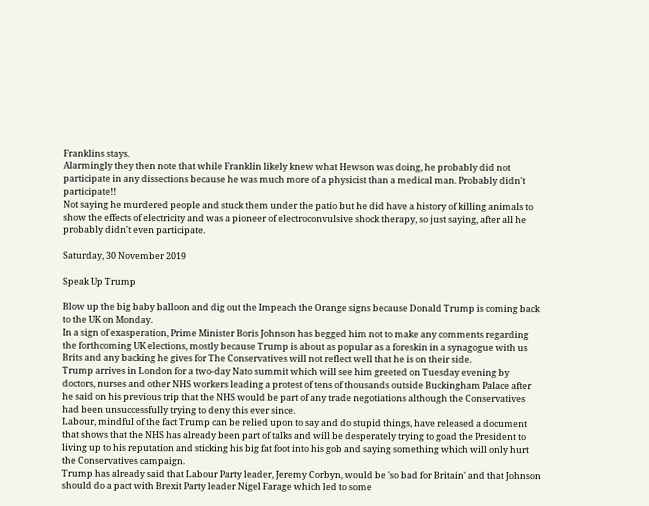Franklins stays.
Alarmingly they then note that while Franklin likely knew what Hewson was doing, he probably did not participate in any dissections because he was much more of a physicist than a medical man. Probably didn't participate!!
Not saying he murdered people and stuck them under the patio but he did have a history of killing animals to show the effects of electricity and was a pioneer of electroconvulsive shock therapy, so just saying, after all he probably didn't even participate.

Saturday, 30 November 2019

Speak Up Trump

Blow up the big baby balloon and dig out the Impeach the Orange signs because Donald Trump is coming back to the UK on Monday.
In a sign of exasperation, Prime Minister Boris Johnson has begged him not to make any comments regarding the forthcoming UK elections, mostly because Trump is about as popular as a foreskin in a synagogue with us Brits and any backing he gives for The Conservatives will not reflect well that he is on their side.
Trump arrives in London for a two-day Nato summit which will see him greeted on Tuesday evening by doctors, nurses and other NHS workers leading a protest of tens of thousands outside Buckingham Palace after he said on his previous trip that the NHS would be part of any trade negotiations although the Conservatives had been unsuccessfully trying to deny this ever since.
Labour, mindful of the fact Trump can be relied upon to say and do stupid things, have released a document that shows that the NHS has already been part of talks and will be desperately trying to goad the President to living up to his reputation and sticking his big fat foot into his gob and saying something which will only hurt the Conservatives campaign.
Trump has already said that Labour Party leader, Jeremy Corbyn, would be 'so bad for Britain' and that Johnson should do a pact with Brexit Party leader Nigel Farage which led to some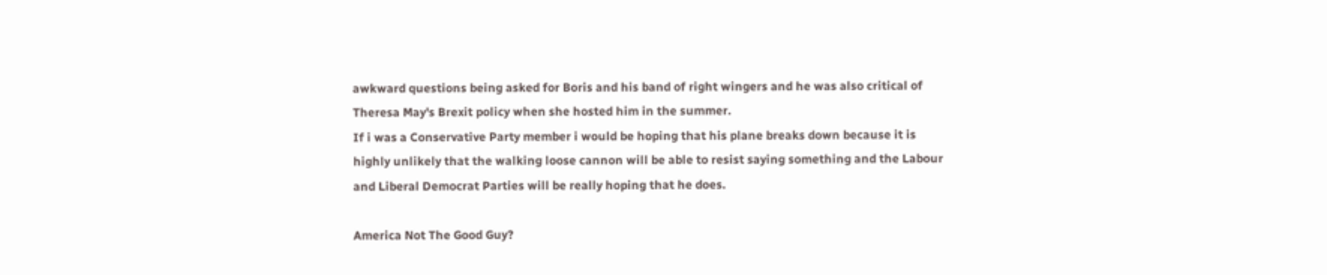awkward questions being asked for Boris and his band of right wingers and he was also critical of Theresa May's Brexit policy when she hosted him in the summer.
If i was a Conservative Party member i would be hoping that his plane breaks down because it is highly unlikely that the walking loose cannon will be able to resist saying something and the Labour and Liberal Democrat Parties will be really hoping that he does.

America Not The Good Guy?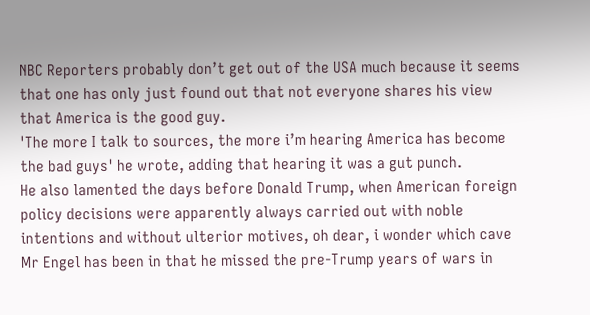NBC Reporters probably don’t get out of the USA much because it seems that one has only just found out that not everyone shares his view that America is the good guy.
'The more I talk to sources, the more i’m hearing America has become the bad guys' he wrote, adding that hearing it was a gut punch.
He also lamented the days before Donald Trump, when American foreign policy decisions were apparently always carried out with noble intentions and without ulterior motives, oh dear, i wonder which cave Mr Engel has been in that he missed the pre-Trump years of wars in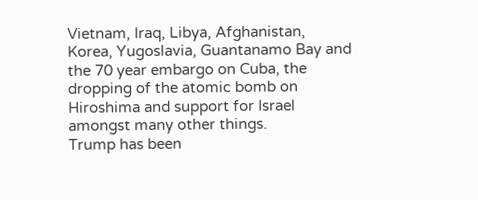Vietnam, Iraq, Libya, Afghanistan, Korea, Yugoslavia, Guantanamo Bay and the 70 year embargo on Cuba, the dropping of the atomic bomb on Hiroshima and support for Israel amongst many other things.
Trump has been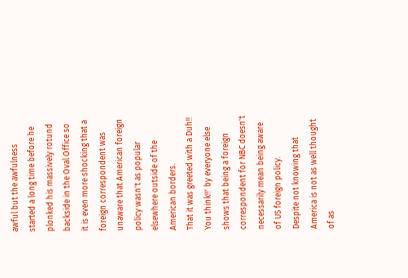awful but the awfulness started a long time before he plonked his massively rotund backside in the Oval Office so it is even more shocking that a foreign correspondent was unaware that American foreign policy wasn't as popular elsewhere outside of the American borders.
That it was greeted with a Duh!! You think!!' by everyone else shows that being a foreign correspondent for NBC doesn't necessarily mean being aware of US foreign policy.
Despite not knowing that America is not as well thought of as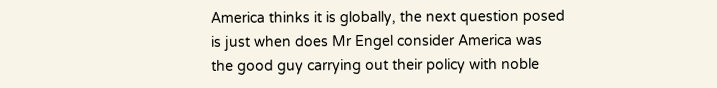America thinks it is globally, the next question posed is just when does Mr Engel consider America was the good guy carrying out their policy with noble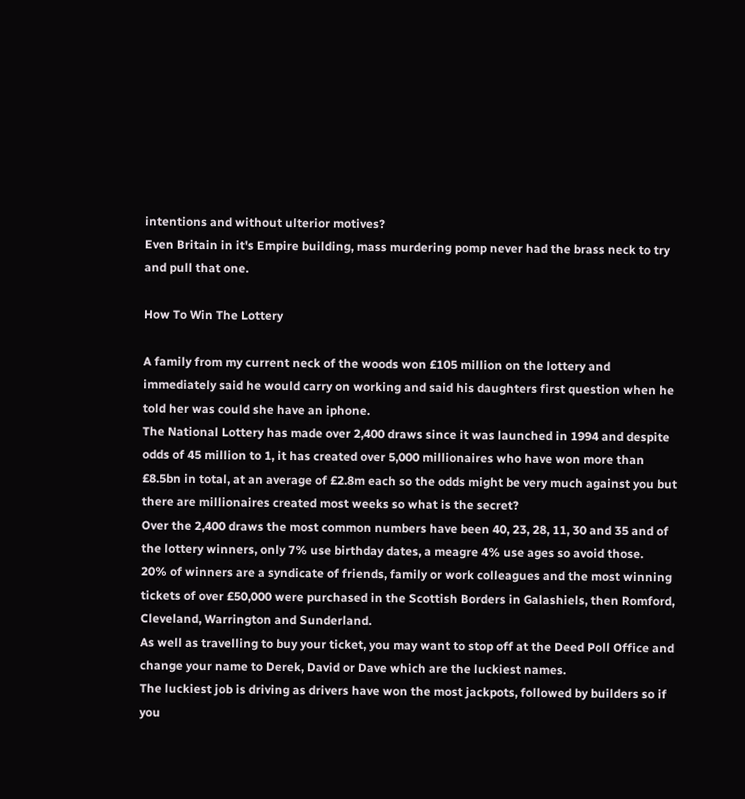intentions and without ulterior motives?
Even Britain in it's Empire building, mass murdering pomp never had the brass neck to try and pull that one.

How To Win The Lottery

A family from my current neck of the woods won £105 million on the lottery and immediately said he would carry on working and said his daughters first question when he told her was could she have an iphone.
The National Lottery has made over 2,400 draws since it was launched in 1994 and despite odds of 45 million to 1, it has created over 5,000 millionaires who have won more than £8.5bn in total, at an average of £2.8m each so the odds might be very much against you but there are millionaires created most weeks so what is the secret?
Over the 2,400 draws the most common numbers have been 40, 23, 28, 11, 30 and 35 and of the lottery winners, only 7% use birthday dates, a meagre 4% use ages so avoid those.
20% of winners are a syndicate of friends, family or work colleagues and the most winning tickets of over £50,000 were purchased in the Scottish Borders in Galashiels, then Romford, Cleveland, Warrington and Sunderland.
As well as travelling to buy your ticket, you may want to stop off at the Deed Poll Office and change your name to Derek, David or Dave which are the luckiest names.
The luckiest job is driving as drivers have won the most jackpots, followed by builders so if you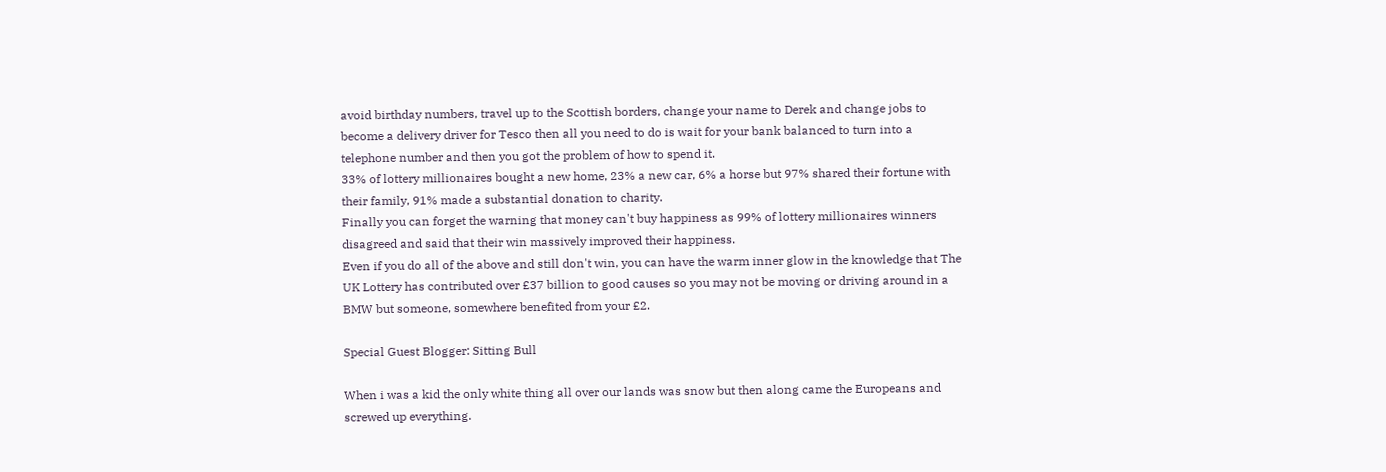avoid birthday numbers, travel up to the Scottish borders, change your name to Derek and change jobs to become a delivery driver for Tesco then all you need to do is wait for your bank balanced to turn into a telephone number and then you got the problem of how to spend it.
33% of lottery millionaires bought a new home, 23% a new car, 6% a horse but 97% shared their fortune with their family, 91% made a substantial donation to charity.
Finally you can forget the warning that money can't buy happiness as 99% of lottery millionaires winners disagreed and said that their win massively improved their happiness.
Even if you do all of the above and still don't win, you can have the warm inner glow in the knowledge that The UK Lottery has contributed over £37 billion to good causes so you may not be moving or driving around in a BMW but someone, somewhere benefited from your £2.

Special Guest Blogger: Sitting Bull

When i was a kid the only white thing all over our lands was snow but then along came the Europeans and screwed up everything.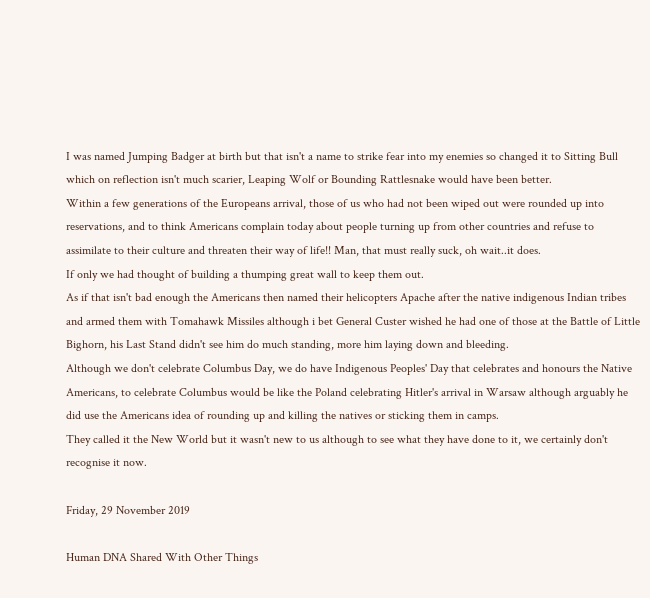I was named Jumping Badger at birth but that isn't a name to strike fear into my enemies so changed it to Sitting Bull which on reflection isn't much scarier, Leaping Wolf or Bounding Rattlesnake would have been better.
Within a few generations of the Europeans arrival, those of us who had not been wiped out were rounded up into reservations, and to think Americans complain today about people turning up from other countries and refuse to assimilate to their culture and threaten their way of life!! Man, that must really suck, oh wait..it does.
If only we had thought of building a thumping great wall to keep them out.
As if that isn't bad enough the Americans then named their helicopters Apache after the native indigenous Indian tribes and armed them with Tomahawk Missiles although i bet General Custer wished he had one of those at the Battle of Little Bighorn, his Last Stand didn't see him do much standing, more him laying down and bleeding.
Although we don't celebrate Columbus Day, we do have Indigenous Peoples' Day that celebrates and honours the Native Americans, to celebrate Columbus would be like the Poland celebrating Hitler's arrival in Warsaw although arguably he did use the Americans idea of rounding up and killing the natives or sticking them in camps.
They called it the New World but it wasn't new to us although to see what they have done to it, we certainly don't recognise it now.

Friday, 29 November 2019

Human DNA Shared With Other Things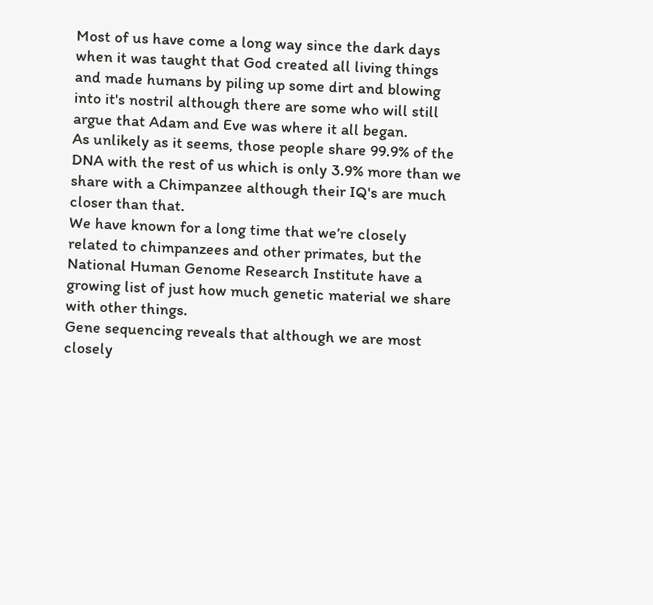Most of us have come a long way since the dark days when it was taught that God created all living things and made humans by piling up some dirt and blowing into it's nostril although there are some who will still argue that Adam and Eve was where it all began.
As unlikely as it seems, those people share 99.9% of the DNA with the rest of us which is only 3.9% more than we share with a Chimpanzee although their IQ's are much closer than that.
We have known for a long time that we’re closely related to chimpanzees and other primates, but the National Human Genome Research Institute have a growing list of just how much genetic material we share with other things.
Gene sequencing reveals that although we are most closely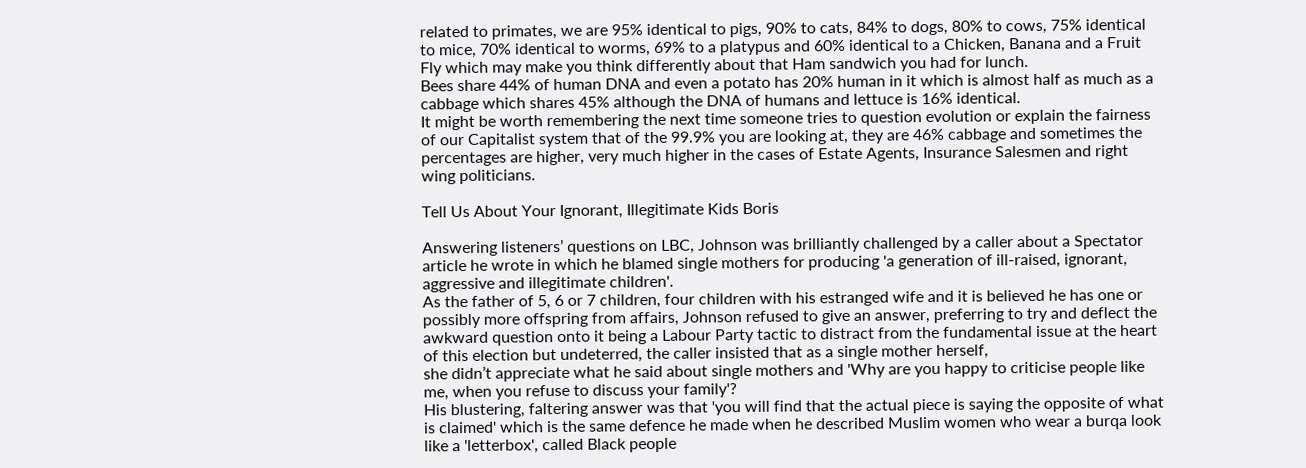related to primates, we are 95% identical to pigs, 90% to cats, 84% to dogs, 80% to cows, 75% identical to mice, 70% identical to worms, 69% to a platypus and 60% identical to a Chicken, Banana and a Fruit Fly which may make you think differently about that Ham sandwich you had for lunch.
Bees share 44% of human DNA and even a potato has 20% human in it which is almost half as much as a cabbage which shares 45% although the DNA of humans and lettuce is 16% identical.
It might be worth remembering the next time someone tries to question evolution or explain the fairness of our Capitalist system that of the 99.9% you are looking at, they are 46% cabbage and sometimes the percentages are higher, very much higher in the cases of Estate Agents, Insurance Salesmen and right wing politicians.

Tell Us About Your Ignorant, Illegitimate Kids Boris

Answering listeners’ questions on LBC, Johnson was brilliantly challenged by a caller about a Spectator article he wrote in which he blamed single mothers for producing 'a generation of ill-raised, ignorant, aggressive and illegitimate children'.
As the father of 5, 6 or 7 children, four children with his estranged wife and it is believed he has one or possibly more offspring from affairs, Johnson refused to give an answer, preferring to try and deflect the awkward question onto it being a Labour Party tactic to distract from the fundamental issue at the heart of this election but undeterred, the caller insisted that as a single mother herself,
she didn’t appreciate what he said about single mothers and 'Why are you happy to criticise people like me, when you refuse to discuss your family'?
His blustering, faltering answer was that 'you will find that the actual piece is saying the opposite of what is claimed' which is the same defence he made when he described Muslim women who wear a burqa look like a 'letterbox', called Black people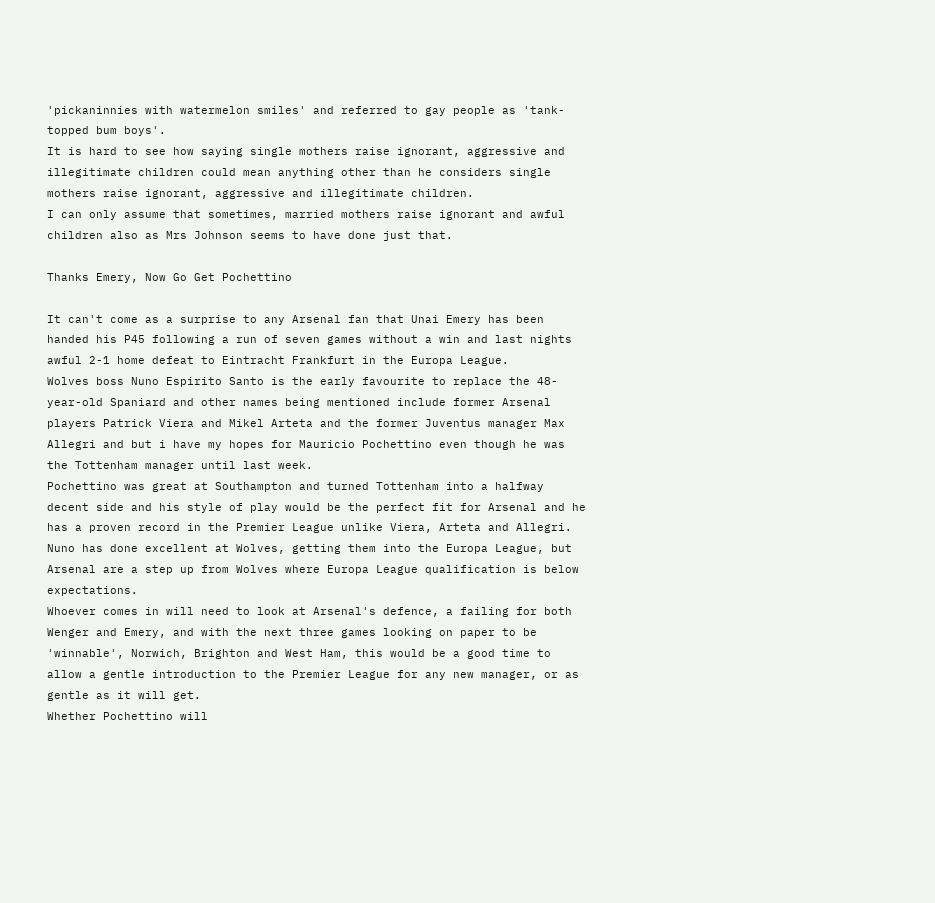'pickaninnies with watermelon smiles' and referred to gay people as 'tank-topped bum boys'.
It is hard to see how saying single mothers raise ignorant, aggressive and illegitimate children could mean anything other than he considers single mothers raise ignorant, aggressive and illegitimate children.
I can only assume that sometimes, married mothers raise ignorant and awful children also as Mrs Johnson seems to have done just that.

Thanks Emery, Now Go Get Pochettino

It can't come as a surprise to any Arsenal fan that Unai Emery has been handed his P45 following a run of seven games without a win and last nights awful 2-1 home defeat to Eintracht Frankfurt in the Europa League.
Wolves boss Nuno Espirito Santo is the early favourite to replace the 48-year-old Spaniard and other names being mentioned include former Arsenal players Patrick Viera and Mikel Arteta and the former Juventus manager Max Allegri and but i have my hopes for Mauricio Pochettino even though he was the Tottenham manager until last week.
Pochettino was great at Southampton and turned Tottenham into a halfway decent side and his style of play would be the perfect fit for Arsenal and he has a proven record in the Premier League unlike Viera, Arteta and Allegri.
Nuno has done excellent at Wolves, getting them into the Europa League, but Arsenal are a step up from Wolves where Europa League qualification is below expectations.
Whoever comes in will need to look at Arsenal's defence, a failing for both Wenger and Emery, and with the next three games looking on paper to be 'winnable', Norwich, Brighton and West Ham, this would be a good time to allow a gentle introduction to the Premier League for any new manager, or as gentle as it will get.
Whether Pochettino will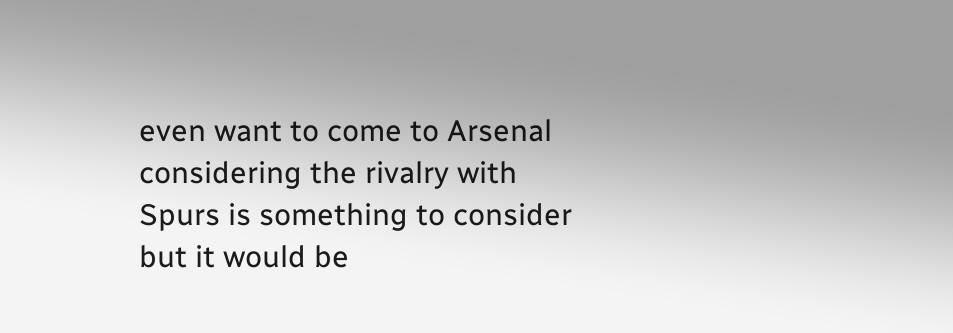even want to come to Arsenal considering the rivalry with Spurs is something to consider but it would be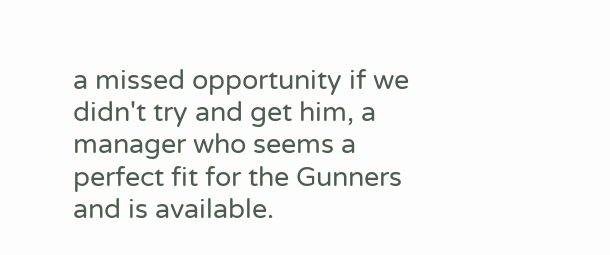a missed opportunity if we didn't try and get him, a manager who seems a perfect fit for the Gunners and is available.